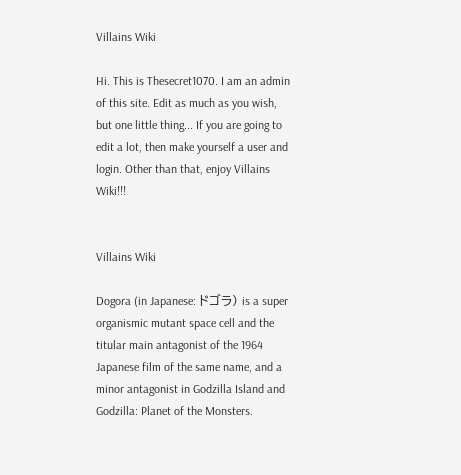Villains Wiki

Hi. This is Thesecret1070. I am an admin of this site. Edit as much as you wish, but one little thing... If you are going to edit a lot, then make yourself a user and login. Other than that, enjoy Villains Wiki!!!


Villains Wiki

Dogora (in Japanese: ドゴラ) is a super organismic mutant space cell and the titular main antagonist of the 1964 Japanese film of the same name, and a minor antagonist in Godzilla Island and Godzilla: Planet of the Monsters.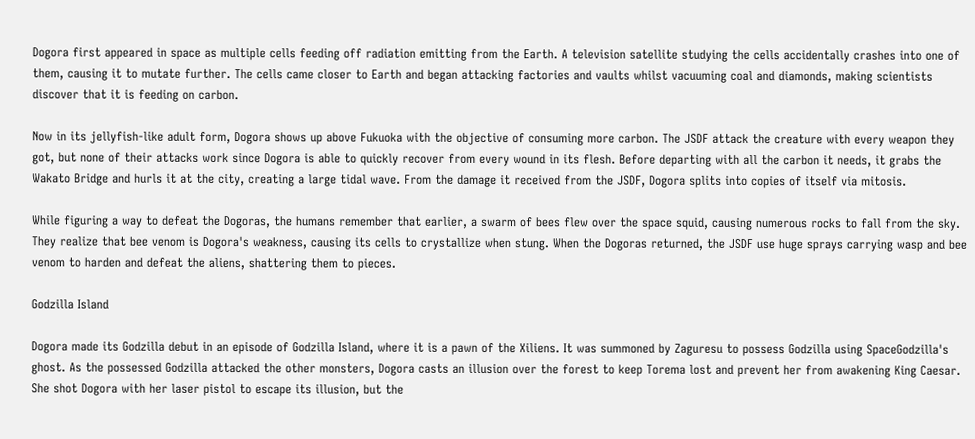Dogora first appeared in space as multiple cells feeding off radiation emitting from the Earth. A television satellite studying the cells accidentally crashes into one of them, causing it to mutate further. The cells came closer to Earth and began attacking factories and vaults whilst vacuuming coal and diamonds, making scientists discover that it is feeding on carbon.

Now in its jellyfish-like adult form, Dogora shows up above Fukuoka with the objective of consuming more carbon. The JSDF attack the creature with every weapon they got, but none of their attacks work since Dogora is able to quickly recover from every wound in its flesh. Before departing with all the carbon it needs, it grabs the Wakato Bridge and hurls it at the city, creating a large tidal wave. From the damage it received from the JSDF, Dogora splits into copies of itself via mitosis.

While figuring a way to defeat the Dogoras, the humans remember that earlier, a swarm of bees flew over the space squid, causing numerous rocks to fall from the sky. They realize that bee venom is Dogora's weakness, causing its cells to crystallize when stung. When the Dogoras returned, the JSDF use huge sprays carrying wasp and bee venom to harden and defeat the aliens, shattering them to pieces.

Godzilla Island

Dogora made its Godzilla debut in an episode of Godzilla Island, where it is a pawn of the Xiliens. It was summoned by Zaguresu to possess Godzilla using SpaceGodzilla's ghost. As the possessed Godzilla attacked the other monsters, Dogora casts an illusion over the forest to keep Torema lost and prevent her from awakening King Caesar. She shot Dogora with her laser pistol to escape its illusion, but the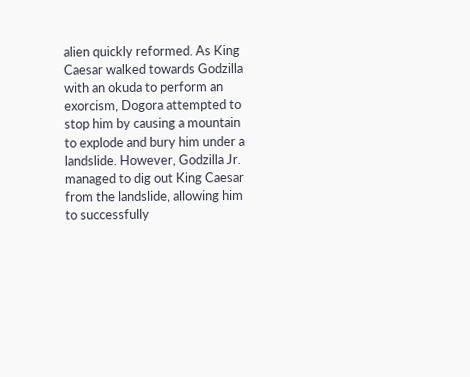alien quickly reformed. As King Caesar walked towards Godzilla with an okuda to perform an exorcism, Dogora attempted to stop him by causing a mountain to explode and bury him under a landslide. However, Godzilla Jr. managed to dig out King Caesar from the landslide, allowing him to successfully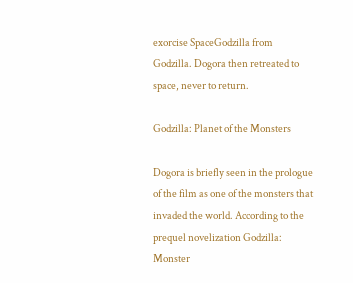exorcise SpaceGodzilla from Godzilla. Dogora then retreated to space, never to return.

Godzilla: Planet of the Monsters

Dogora is briefly seen in the prologue of the film as one of the monsters that invaded the world. According to the prequel novelization Godzilla: Monster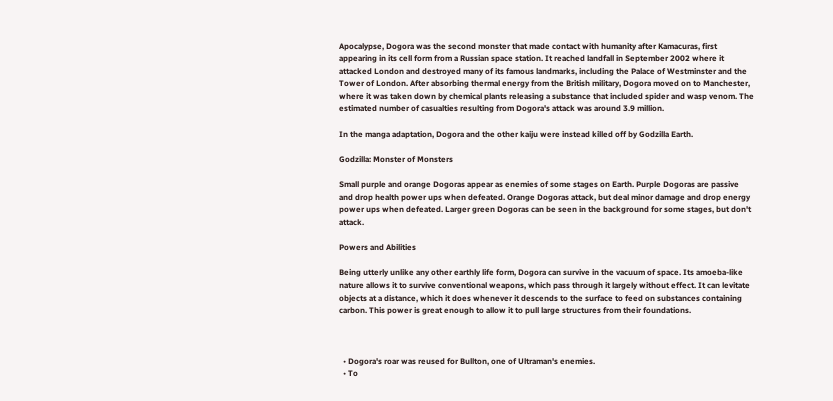Apocalypse, Dogora was the second monster that made contact with humanity after Kamacuras, first appearing in its cell form from a Russian space station. It reached landfall in September 2002 where it attacked London and destroyed many of its famous landmarks, including the Palace of Westminster and the Tower of London. After absorbing thermal energy from the British military, Dogora moved on to Manchester, where it was taken down by chemical plants releasing a substance that included spider and wasp venom. The estimated number of casualties resulting from Dogora's attack was around 3.9 million.

In the manga adaptation, Dogora and the other kaiju were instead killed off by Godzilla Earth.

Godzilla: Monster of Monsters

Small purple and orange Dogoras appear as enemies of some stages on Earth. Purple Dogoras are passive and drop health power ups when defeated. Orange Dogoras attack, but deal minor damage and drop energy power ups when defeated. Larger green Dogoras can be seen in the background for some stages, but don't attack.

Powers and Abilities

Being utterly unlike any other earthly life form, Dogora can survive in the vacuum of space. Its amoeba-like nature allows it to survive conventional weapons, which pass through it largely without effect. It can levitate objects at a distance, which it does whenever it descends to the surface to feed on substances containing carbon. This power is great enough to allow it to pull large structures from their foundations.



  • Dogora's roar was reused for Bullton, one of Ultraman's enemies.
  • To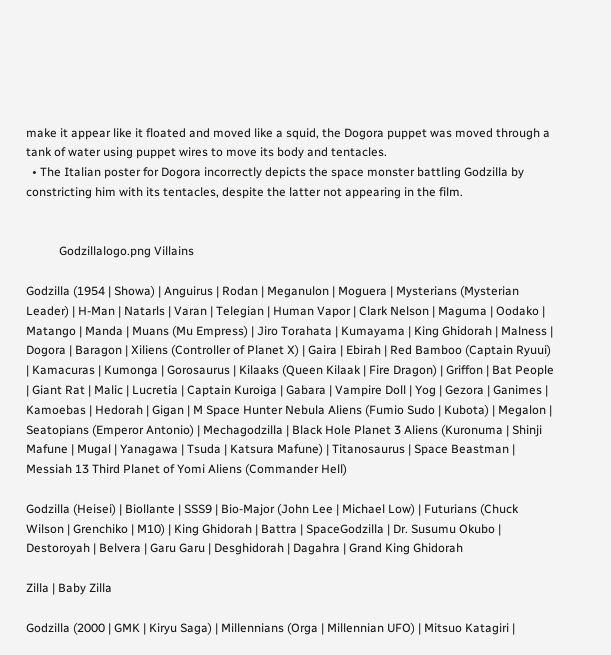make it appear like it floated and moved like a squid, the Dogora puppet was moved through a tank of water using puppet wires to move its body and tentacles.
  • The Italian poster for Dogora incorrectly depicts the space monster battling Godzilla by constricting him with its tentacles, despite the latter not appearing in the film.


           Godzillalogo.png Villains

Godzilla (1954 | Showa) | Anguirus | Rodan | Meganulon | Moguera | Mysterians (Mysterian Leader) | H-Man | Natarls | Varan | Telegian | Human Vapor | Clark Nelson | Maguma | Oodako | Matango | Manda | Muans (Mu Empress) | Jiro Torahata | Kumayama | King Ghidorah | Malness | Dogora | Baragon | Xiliens (Controller of Planet X) | Gaira | Ebirah | Red Bamboo (Captain Ryuui) | Kamacuras | Kumonga | Gorosaurus | Kilaaks (Queen Kilaak | Fire Dragon) | Griffon | Bat People | Giant Rat | Malic | Lucretia | Captain Kuroiga | Gabara | Vampire Doll | Yog | Gezora | Ganimes | Kamoebas | Hedorah | Gigan | M Space Hunter Nebula Aliens (Fumio Sudo | Kubota) | Megalon | Seatopians (Emperor Antonio) | Mechagodzilla | Black Hole Planet 3 Aliens (Kuronuma | Shinji Mafune | Mugal | Yanagawa | Tsuda | Katsura Mafune) | Titanosaurus | Space Beastman | Messiah 13 Third Planet of Yomi Aliens (Commander Hell)

Godzilla (Heisei) | Biollante | SSS9 | Bio-Major (John Lee | Michael Low) | Futurians (Chuck Wilson | Grenchiko | M10) | King Ghidorah | Battra | SpaceGodzilla | Dr. Susumu Okubo | Destoroyah | Belvera | Garu Garu | Desghidorah | Dagahra | Grand King Ghidorah

Zilla | Baby Zilla

Godzilla (2000 | GMK | Kiryu Saga) | Millennians (Orga | Millennian UFO) | Mitsuo Katagiri |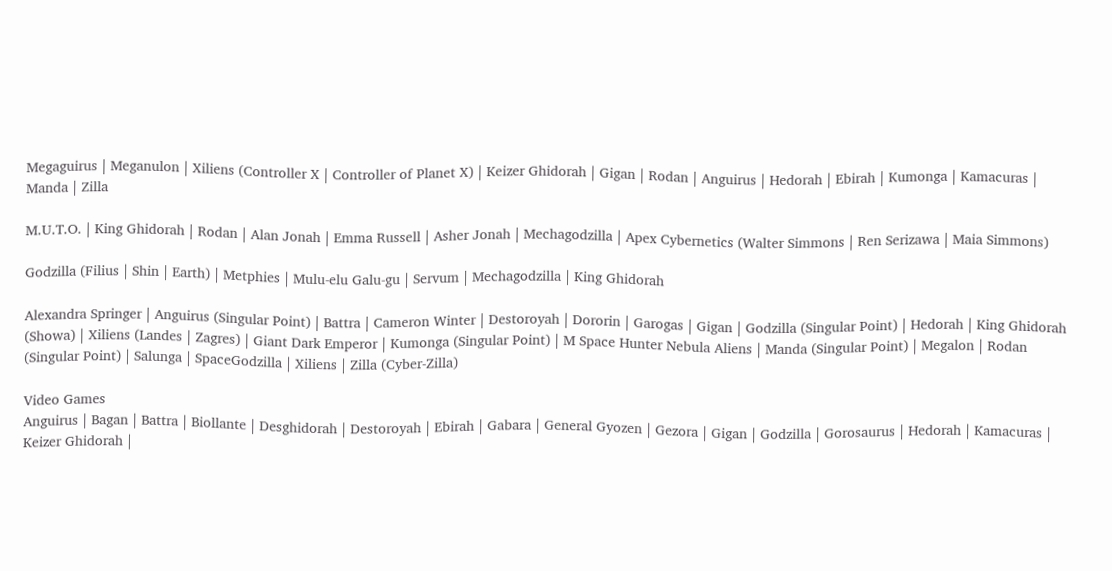Megaguirus | Meganulon | Xiliens (Controller X | Controller of Planet X) | Keizer Ghidorah | Gigan | Rodan | Anguirus | Hedorah | Ebirah | Kumonga | Kamacuras | Manda | Zilla

M.U.T.O. | King Ghidorah | Rodan | Alan Jonah | Emma Russell | Asher Jonah | Mechagodzilla | Apex Cybernetics (Walter Simmons | Ren Serizawa | Maia Simmons)

Godzilla (Filius | Shin | Earth) | Metphies | Mulu-elu Galu-gu | Servum | Mechagodzilla | King Ghidorah

Alexandra Springer | Anguirus (Singular Point) | Battra | Cameron Winter | Destoroyah | Dororin | Garogas | Gigan | Godzilla (Singular Point) | Hedorah | King Ghidorah (Showa) | Xiliens (Landes | Zagres) | Giant Dark Emperor | Kumonga (Singular Point) | M Space Hunter Nebula Aliens | Manda (Singular Point) | Megalon | Rodan (Singular Point) | Salunga | SpaceGodzilla | Xiliens | Zilla (Cyber-Zilla)

Video Games
Anguirus | Bagan | Battra | Biollante | Desghidorah | Destoroyah | Ebirah | Gabara | General Gyozen | Gezora | Gigan | Godzilla | Gorosaurus | Hedorah | Kamacuras | Keizer Ghidorah |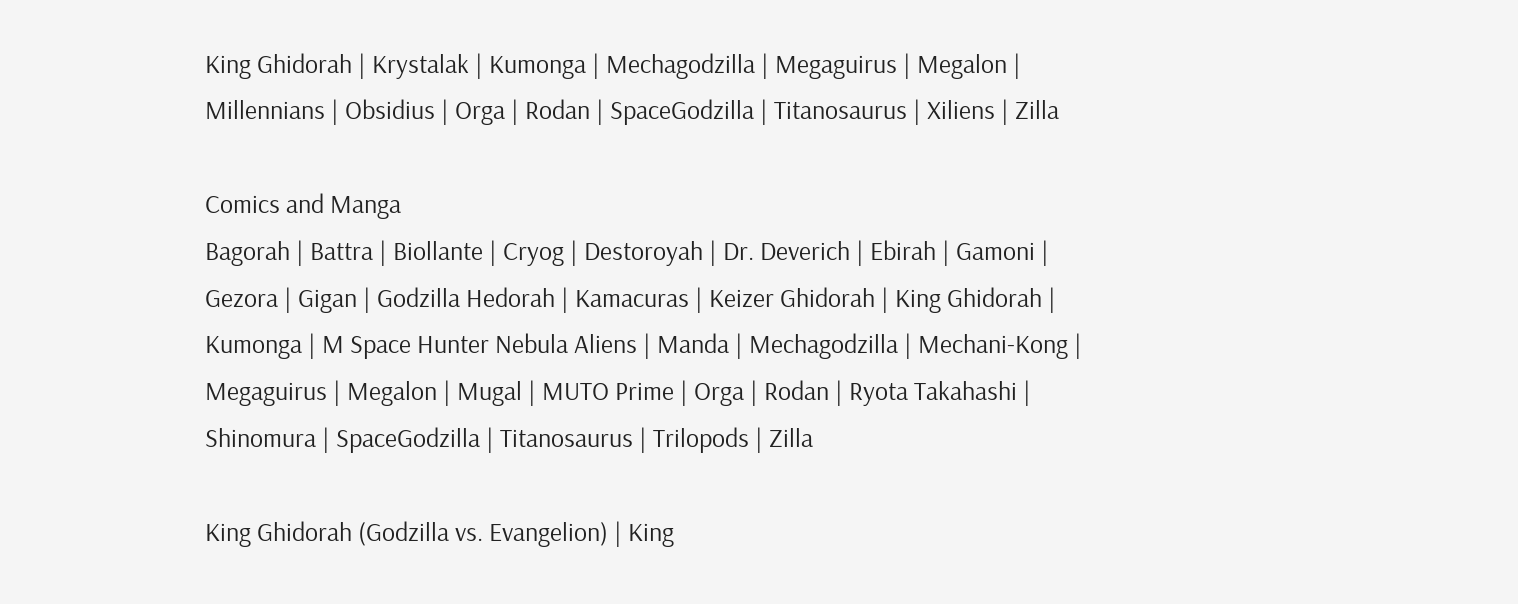King Ghidorah | Krystalak | Kumonga | Mechagodzilla | Megaguirus | Megalon | Millennians | Obsidius | Orga | Rodan | SpaceGodzilla | Titanosaurus | Xiliens | Zilla

Comics and Manga
Bagorah | Battra | Biollante | Cryog | Destoroyah | Dr. Deverich | Ebirah | Gamoni | Gezora | Gigan | Godzilla Hedorah | Kamacuras | Keizer Ghidorah | King Ghidorah | Kumonga | M Space Hunter Nebula Aliens | Manda | Mechagodzilla | Mechani-Kong | Megaguirus | Megalon | Mugal | MUTO Prime | Orga | Rodan | Ryota Takahashi | Shinomura | SpaceGodzilla | Titanosaurus | Trilopods | Zilla

King Ghidorah (Godzilla vs. Evangelion) | King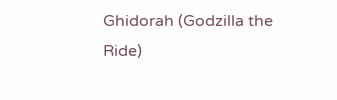Ghidorah (Godzilla the Ride)